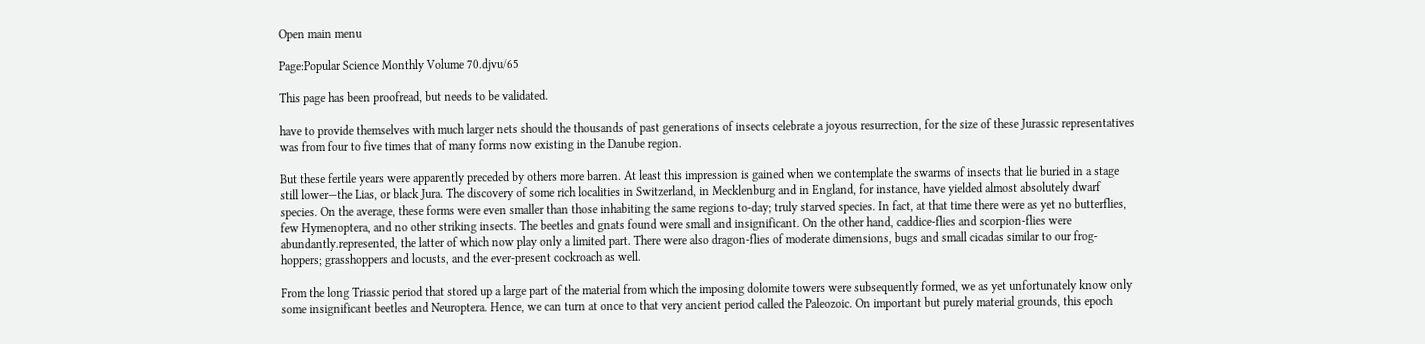Open main menu

Page:Popular Science Monthly Volume 70.djvu/65

This page has been proofread, but needs to be validated.

have to provide themselves with much larger nets should the thousands of past generations of insects celebrate a joyous resurrection, for the size of these Jurassic representatives was from four to five times that of many forms now existing in the Danube region.

But these fertile years were apparently preceded by others more barren. At least this impression is gained when we contemplate the swarms of insects that lie buried in a stage still lower—the Lias, or black Jura. The discovery of some rich localities in Switzerland, in Mecklenburg and in England, for instance, have yielded almost absolutely dwarf species. On the average, these forms were even smaller than those inhabiting the same regions to-day; truly starved species. In fact, at that time there were as yet no butterflies, few Hymenoptera, and no other striking insects. The beetles and gnats found were small and insignificant. On the other hand, caddice-flies and scorpion-flies were abundantly.represented, the latter of which now play only a limited part. There were also dragon-flies of moderate dimensions, bugs and small cicadas similar to our frog-hoppers; grasshoppers and locusts, and the ever-present cockroach as well.

From the long Triassic period that stored up a large part of the material from which the imposing dolomite towers were subsequently formed, we as yet unfortunately know only some insignificant beetles and Neuroptera. Hence, we can turn at once to that very ancient period called the Paleozoic. On important but purely material grounds, this epoch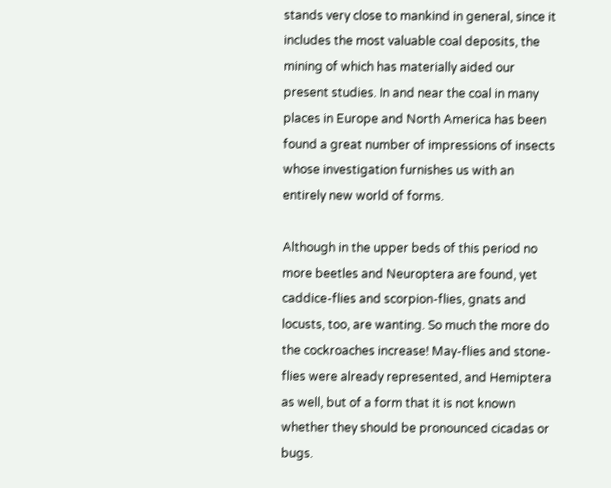stands very close to mankind in general, since it includes the most valuable coal deposits, the mining of which has materially aided our present studies. In and near the coal in many places in Europe and North America has been found a great number of impressions of insects whose investigation furnishes us with an entirely new world of forms.

Although in the upper beds of this period no more beetles and Neuroptera are found, yet caddice-flies and scorpion-flies, gnats and locusts, too, are wanting. So much the more do the cockroaches increase! May-flies and stone-flies were already represented, and Hemiptera as well, but of a form that it is not known whether they should be pronounced cicadas or bugs.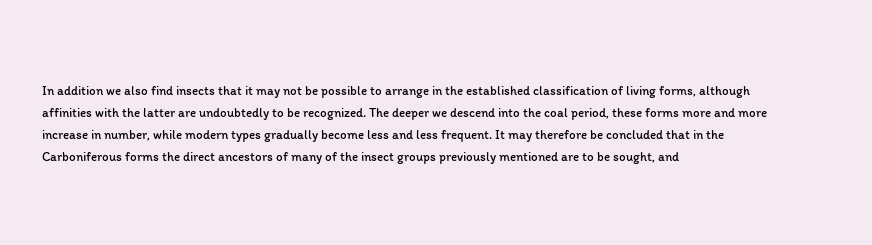In addition we also find insects that it may not be possible to arrange in the established classification of living forms, although affinities with the latter are undoubtedly to be recognized. The deeper we descend into the coal period, these forms more and more increase in number, while modern types gradually become less and less frequent. It may therefore be concluded that in the Carboniferous forms the direct ancestors of many of the insect groups previously mentioned are to be sought, and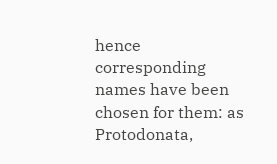hence corresponding names have been chosen for them: as Protodonata,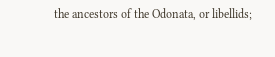the ancestors of the Odonata, or libellids;